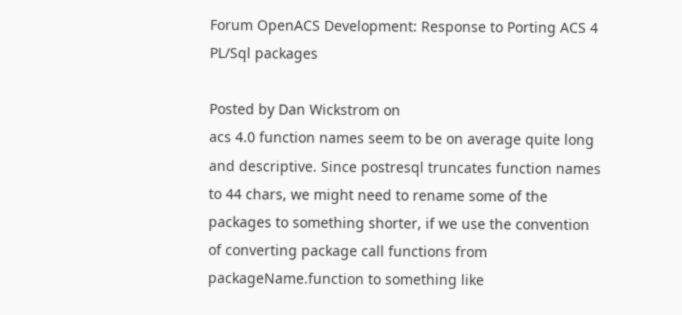Forum OpenACS Development: Response to Porting ACS 4 PL/Sql packages

Posted by Dan Wickstrom on
acs 4.0 function names seem to be on average quite long and descriptive. Since postresql truncates function names to 44 chars, we might need to rename some of the packages to something shorter, if we use the convention of converting package call functions from packageName.function to something like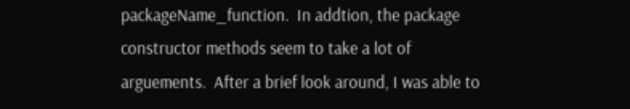packageName_function.  In addtion, the package constructor methods seem to take a lot of arguements.  After a brief look around, I was able to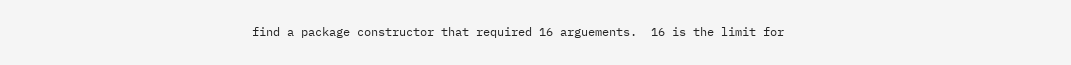find a package constructor that required 16 arguements.  16 is the limit for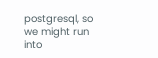postgresql, so we might run into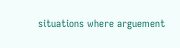situations where arguement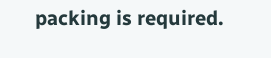packing is required.